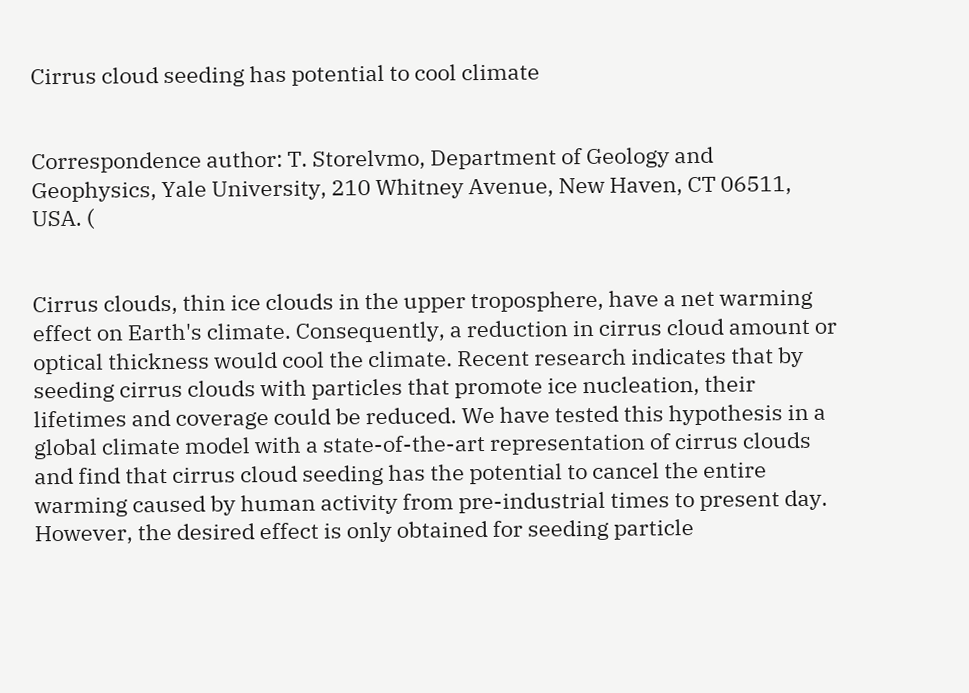Cirrus cloud seeding has potential to cool climate


Correspondence author: T. Storelvmo, Department of Geology and Geophysics, Yale University, 210 Whitney Avenue, New Haven, CT 06511, USA. (


Cirrus clouds, thin ice clouds in the upper troposphere, have a net warming effect on Earth's climate. Consequently, a reduction in cirrus cloud amount or optical thickness would cool the climate. Recent research indicates that by seeding cirrus clouds with particles that promote ice nucleation, their lifetimes and coverage could be reduced. We have tested this hypothesis in a global climate model with a state-of-the-art representation of cirrus clouds and find that cirrus cloud seeding has the potential to cancel the entire warming caused by human activity from pre-industrial times to present day. However, the desired effect is only obtained for seeding particle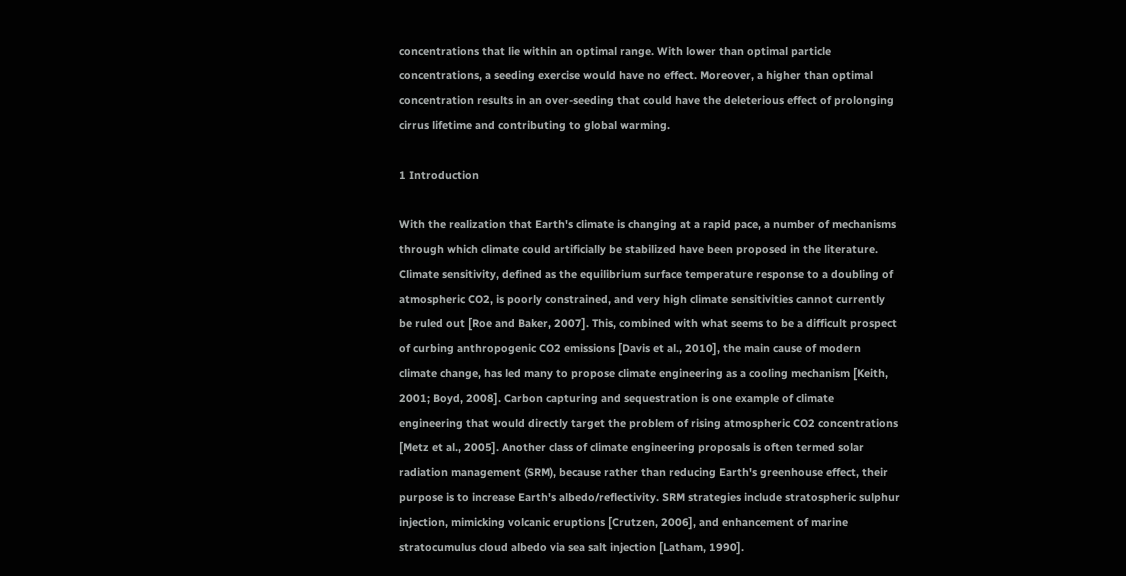concentrations that lie within an optimal range. With lower than optimal particle concentrations, a seeding exercise would have no effect. Moreover, a higher than optimal concentration results in an over-seeding that could have the deleterious effect of prolonging cirrus lifetime and contributing to global warming.

1 Introduction

With the realization that Earth's climate is changing at a rapid pace, a number of mechanisms through which climate could artificially be stabilized have been proposed in the literature. Climate sensitivity, defined as the equilibrium surface temperature response to a doubling of atmospheric CO2, is poorly constrained, and very high climate sensitivities cannot currently be ruled out [Roe and Baker, 2007]. This, combined with what seems to be a difficult prospect of curbing anthropogenic CO2 emissions [Davis et al., 2010], the main cause of modern climate change, has led many to propose climate engineering as a cooling mechanism [Keith, 2001; Boyd, 2008]. Carbon capturing and sequestration is one example of climate engineering that would directly target the problem of rising atmospheric CO2 concentrations [Metz et al., 2005]. Another class of climate engineering proposals is often termed solar radiation management (SRM), because rather than reducing Earth's greenhouse effect, their purpose is to increase Earth's albedo/reflectivity. SRM strategies include stratospheric sulphur injection, mimicking volcanic eruptions [Crutzen, 2006], and enhancement of marine stratocumulus cloud albedo via sea salt injection [Latham, 1990].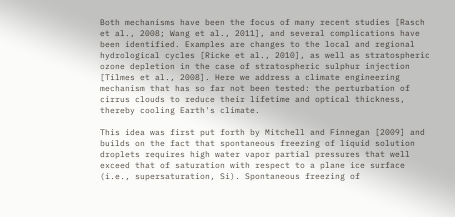Both mechanisms have been the focus of many recent studies [Rasch et al., 2008; Wang et al., 2011], and several complications have been identified. Examples are changes to the local and regional hydrological cycles [Ricke et al., 2010], as well as stratospheric ozone depletion in the case of stratospheric sulphur injection [Tilmes et al., 2008]. Here we address a climate engineering mechanism that has so far not been tested: the perturbation of cirrus clouds to reduce their lifetime and optical thickness, thereby cooling Earth's climate.

This idea was first put forth by Mitchell and Finnegan [2009] and builds on the fact that spontaneous freezing of liquid solution droplets requires high water vapor partial pressures that well exceed that of saturation with respect to a plane ice surface (i.e., supersaturation, Si). Spontaneous freezing of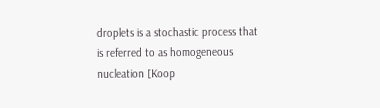droplets is a stochastic process that is referred to as homogeneous nucleation [Koop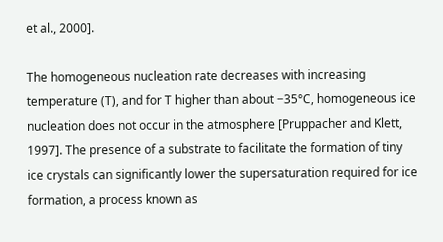et al., 2000].

The homogeneous nucleation rate decreases with increasing temperature (T), and for T higher than about −35°C, homogeneous ice nucleation does not occur in the atmosphere [Pruppacher and Klett, 1997]. The presence of a substrate to facilitate the formation of tiny ice crystals can significantly lower the supersaturation required for ice formation, a process known as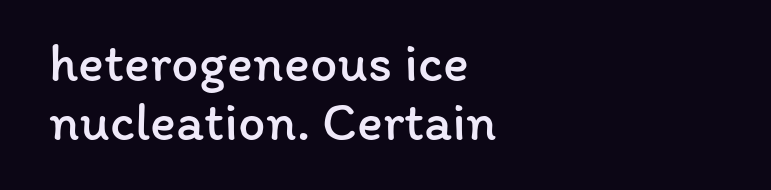heterogeneous ice nucleation. Certain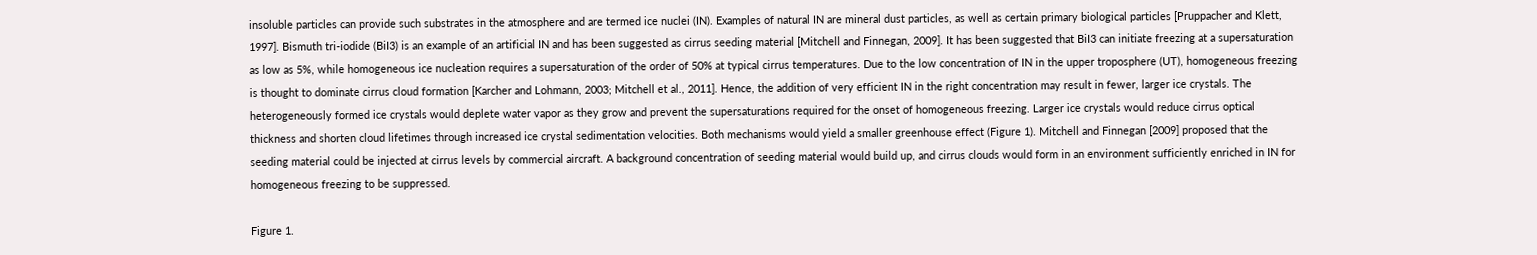insoluble particles can provide such substrates in the atmosphere and are termed ice nuclei (IN). Examples of natural IN are mineral dust particles, as well as certain primary biological particles [Pruppacher and Klett, 1997]. Bismuth tri-iodide (BiI3) is an example of an artificial IN and has been suggested as cirrus seeding material [Mitchell and Finnegan, 2009]. It has been suggested that BiI3 can initiate freezing at a supersaturation as low as 5%, while homogeneous ice nucleation requires a supersaturation of the order of 50% at typical cirrus temperatures. Due to the low concentration of IN in the upper troposphere (UT), homogeneous freezing is thought to dominate cirrus cloud formation [Karcher and Lohmann, 2003; Mitchell et al., 2011]. Hence, the addition of very efficient IN in the right concentration may result in fewer, larger ice crystals. The heterogeneously formed ice crystals would deplete water vapor as they grow and prevent the supersaturations required for the onset of homogeneous freezing. Larger ice crystals would reduce cirrus optical thickness and shorten cloud lifetimes through increased ice crystal sedimentation velocities. Both mechanisms would yield a smaller greenhouse effect (Figure 1). Mitchell and Finnegan [2009] proposed that the seeding material could be injected at cirrus levels by commercial aircraft. A background concentration of seeding material would build up, and cirrus clouds would form in an environment sufficiently enriched in IN for homogeneous freezing to be suppressed.

Figure 1.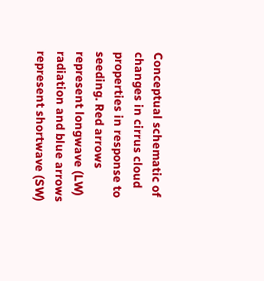Conceptual schematic of changes in cirrus cloud properties in response to seeding. Red arrows represent longwave (LW) radiation and blue arrows represent shortwave (SW)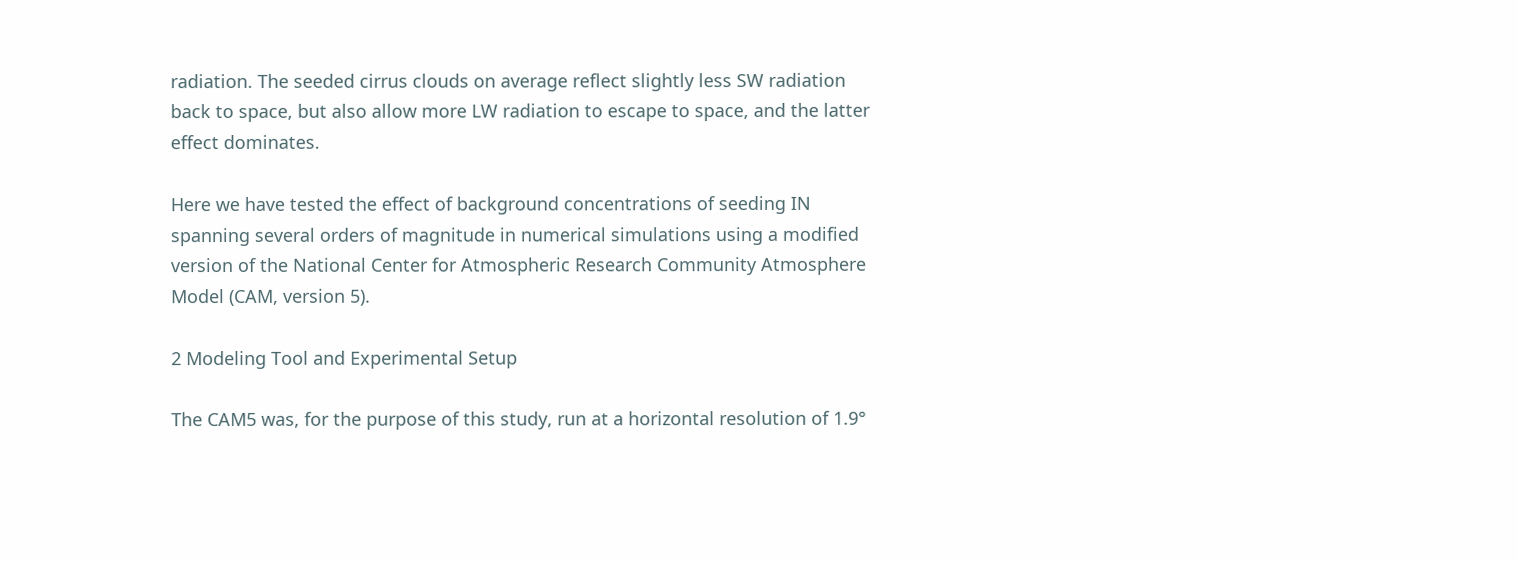radiation. The seeded cirrus clouds on average reflect slightly less SW radiation back to space, but also allow more LW radiation to escape to space, and the latter effect dominates.

Here we have tested the effect of background concentrations of seeding IN spanning several orders of magnitude in numerical simulations using a modified version of the National Center for Atmospheric Research Community Atmosphere Model (CAM, version 5).

2 Modeling Tool and Experimental Setup

The CAM5 was, for the purpose of this study, run at a horizontal resolution of 1.9°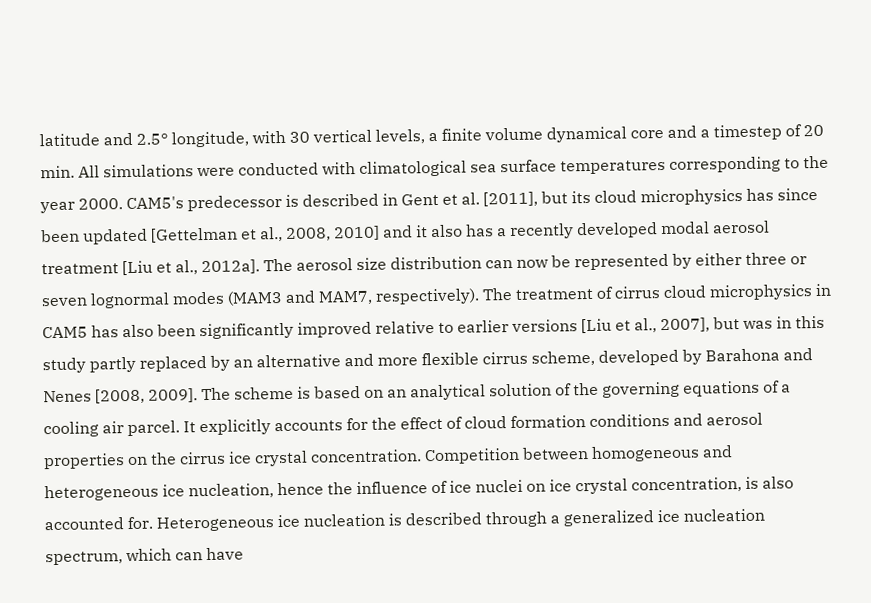latitude and 2.5° longitude, with 30 vertical levels, a finite volume dynamical core and a timestep of 20 min. All simulations were conducted with climatological sea surface temperatures corresponding to the year 2000. CAM5's predecessor is described in Gent et al. [2011], but its cloud microphysics has since been updated [Gettelman et al., 2008, 2010] and it also has a recently developed modal aerosol treatment [Liu et al., 2012a]. The aerosol size distribution can now be represented by either three or seven lognormal modes (MAM3 and MAM7, respectively). The treatment of cirrus cloud microphysics in CAM5 has also been significantly improved relative to earlier versions [Liu et al., 2007], but was in this study partly replaced by an alternative and more flexible cirrus scheme, developed by Barahona and Nenes [2008, 2009]. The scheme is based on an analytical solution of the governing equations of a cooling air parcel. It explicitly accounts for the effect of cloud formation conditions and aerosol properties on the cirrus ice crystal concentration. Competition between homogeneous and heterogeneous ice nucleation, hence the influence of ice nuclei on ice crystal concentration, is also accounted for. Heterogeneous ice nucleation is described through a generalized ice nucleation spectrum, which can have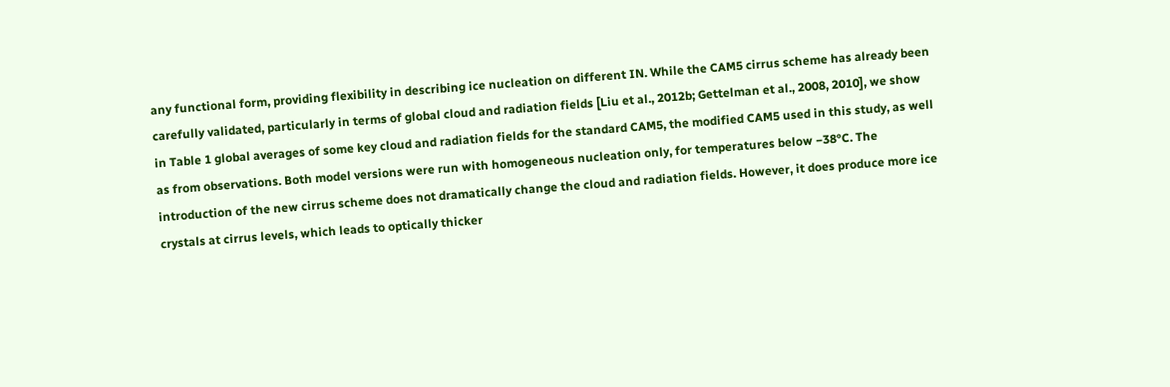any functional form, providing flexibility in describing ice nucleation on different IN. While the CAM5 cirrus scheme has already been carefully validated, particularly in terms of global cloud and radiation fields [Liu et al., 2012b; Gettelman et al., 2008, 2010], we show in Table 1 global averages of some key cloud and radiation fields for the standard CAM5, the modified CAM5 used in this study, as well as from observations. Both model versions were run with homogeneous nucleation only, for temperatures below −38°C. The introduction of the new cirrus scheme does not dramatically change the cloud and radiation fields. However, it does produce more ice crystals at cirrus levels, which leads to optically thicker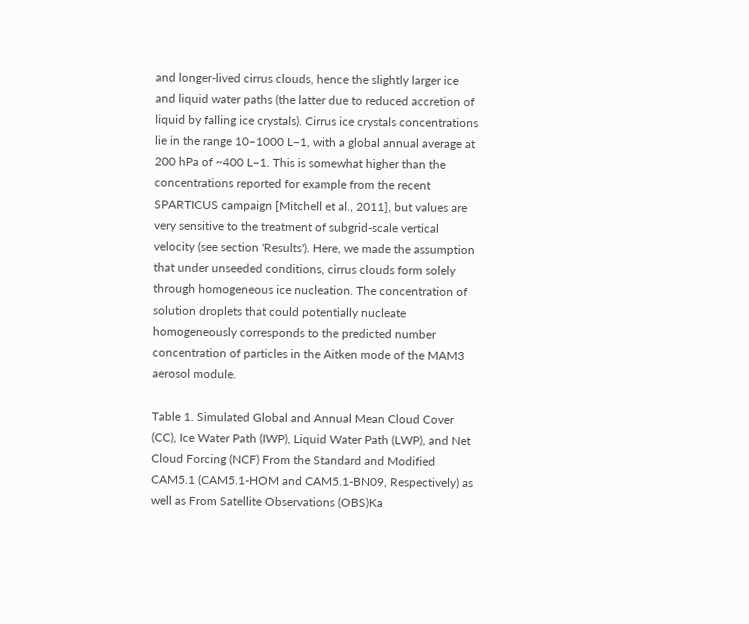and longer-lived cirrus clouds, hence the slightly larger ice and liquid water paths (the latter due to reduced accretion of liquid by falling ice crystals). Cirrus ice crystals concentrations lie in the range 10–1000 L−1, with a global annual average at 200 hPa of ~400 L−1. This is somewhat higher than the concentrations reported for example from the recent SPARTICUS campaign [Mitchell et al., 2011], but values are very sensitive to the treatment of subgrid-scale vertical velocity (see section 'Results'). Here, we made the assumption that under unseeded conditions, cirrus clouds form solely through homogeneous ice nucleation. The concentration of solution droplets that could potentially nucleate homogeneously corresponds to the predicted number concentration of particles in the Aitken mode of the MAM3 aerosol module.

Table 1. Simulated Global and Annual Mean Cloud Cover (CC), Ice Water Path (IWP), Liquid Water Path (LWP), and Net Cloud Forcing (NCF) From the Standard and Modified CAM5.1 (CAM5.1-HOM and CAM5.1-BN09, Respectively) as well as From Satellite Observations (OBS)Ka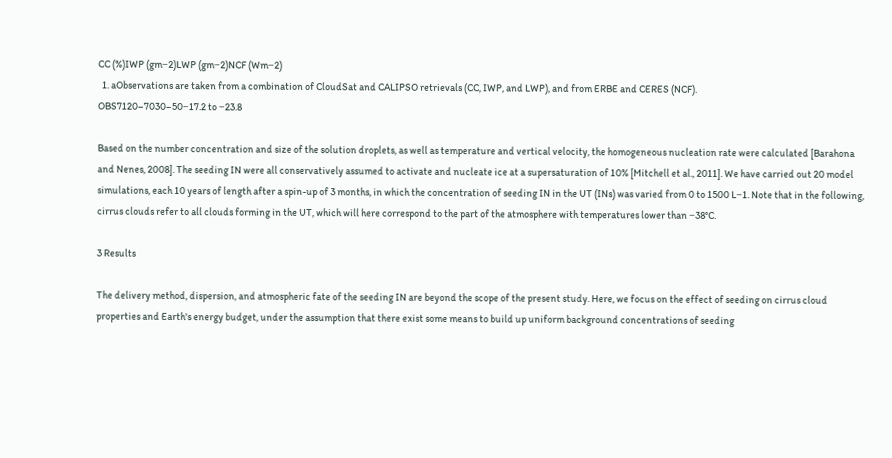CC (%)IWP (gm−2)LWP (gm−2)NCF (Wm−2)
  1. aObservations are taken from a combination of CloudSat and CALIPSO retrievals (CC, IWP, and LWP), and from ERBE and CERES (NCF).
OBS7120–7030–50−17.2 to −23.8

Based on the number concentration and size of the solution droplets, as well as temperature and vertical velocity, the homogeneous nucleation rate were calculated [Barahona and Nenes, 2008]. The seeding IN were all conservatively assumed to activate and nucleate ice at a supersaturation of 10% [Mitchell et al., 2011]. We have carried out 20 model simulations, each 10 years of length after a spin-up of 3 months, in which the concentration of seeding IN in the UT (INs) was varied from 0 to 1500 L−1. Note that in the following, cirrus clouds refer to all clouds forming in the UT, which will here correspond to the part of the atmosphere with temperatures lower than −38°C.

3 Results

The delivery method, dispersion, and atmospheric fate of the seeding IN are beyond the scope of the present study. Here, we focus on the effect of seeding on cirrus cloud properties and Earth's energy budget, under the assumption that there exist some means to build up uniform background concentrations of seeding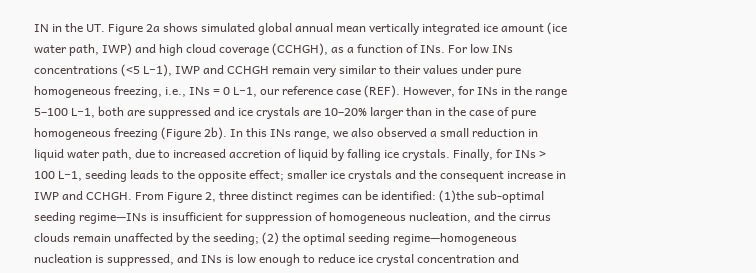IN in the UT. Figure 2a shows simulated global annual mean vertically integrated ice amount (ice water path, IWP) and high cloud coverage (CCHGH), as a function of INs. For low INs concentrations (<5 L−1), IWP and CCHGH remain very similar to their values under pure homogeneous freezing, i.e., INs = 0 L−1, our reference case (REF). However, for INs in the range 5–100 L−1, both are suppressed and ice crystals are 10–20% larger than in the case of pure homogeneous freezing (Figure 2b). In this INs range, we also observed a small reduction in liquid water path, due to increased accretion of liquid by falling ice crystals. Finally, for INs > 100 L−1, seeding leads to the opposite effect; smaller ice crystals and the consequent increase in IWP and CCHGH. From Figure 2, three distinct regimes can be identified: (1)the sub-optimal seeding regime—INs is insufficient for suppression of homogeneous nucleation, and the cirrus clouds remain unaffected by the seeding; (2) the optimal seeding regime—homogeneous nucleation is suppressed, and INs is low enough to reduce ice crystal concentration and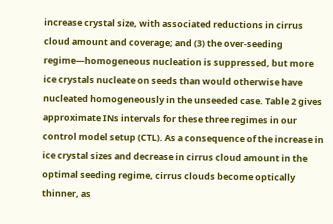increase crystal size, with associated reductions in cirrus cloud amount and coverage; and (3) the over-seeding regime—homogeneous nucleation is suppressed, but more ice crystals nucleate on seeds than would otherwise have nucleated homogeneously in the unseeded case. Table 2 gives approximate INs intervals for these three regimes in our control model setup (CTL). As a consequence of the increase in ice crystal sizes and decrease in cirrus cloud amount in the optimal seeding regime, cirrus clouds become optically thinner, as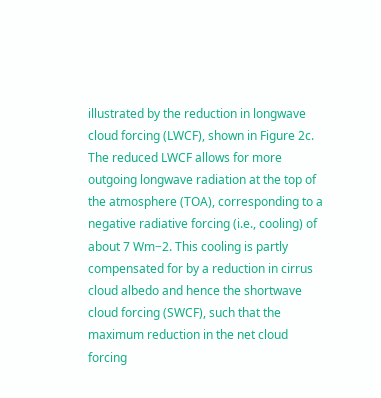illustrated by the reduction in longwave cloud forcing (LWCF), shown in Figure 2c. The reduced LWCF allows for more outgoing longwave radiation at the top of the atmosphere (TOA), corresponding to a negative radiative forcing (i.e., cooling) of about 7 Wm−2. This cooling is partly compensated for by a reduction in cirrus cloud albedo and hence the shortwave cloud forcing (SWCF), such that the maximum reduction in the net cloud forcing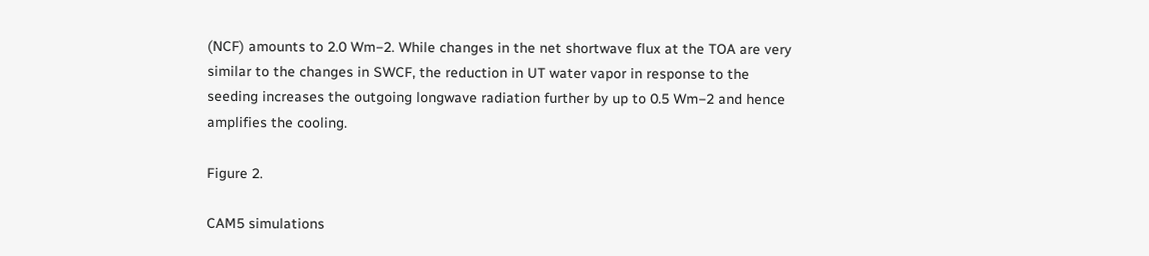(NCF) amounts to 2.0 Wm−2. While changes in the net shortwave flux at the TOA are very similar to the changes in SWCF, the reduction in UT water vapor in response to the seeding increases the outgoing longwave radiation further by up to 0.5 Wm−2 and hence amplifies the cooling.

Figure 2.

CAM5 simulations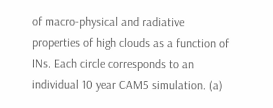of macro-physical and radiative properties of high clouds as a function of INs. Each circle corresponds to an individual 10 year CAM5 simulation. (a)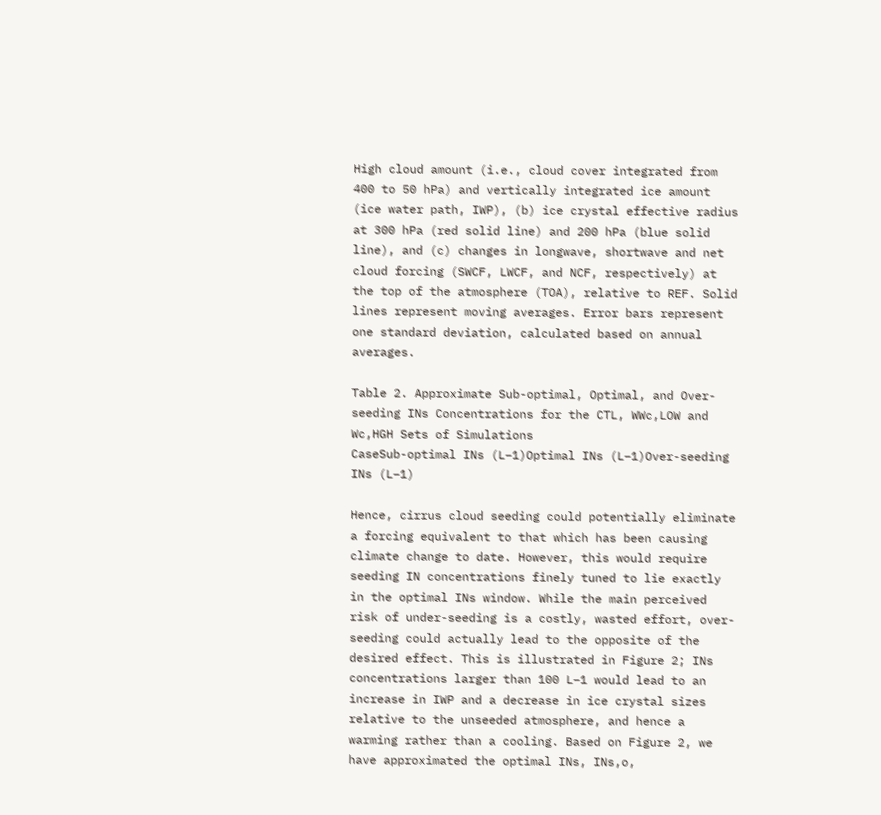High cloud amount (i.e., cloud cover integrated from 400 to 50 hPa) and vertically integrated ice amount (ice water path, IWP), (b) ice crystal effective radius at 300 hPa (red solid line) and 200 hPa (blue solid line), and (c) changes in longwave, shortwave and net cloud forcing (SWCF, LWCF, and NCF, respectively) at the top of the atmosphere (TOA), relative to REF. Solid lines represent moving averages. Error bars represent one standard deviation, calculated based on annual averages.

Table 2. Approximate Sub-optimal, Optimal, and Over-seeding INs Concentrations for the CTL, WWc,LOW and Wc,HGH Sets of Simulations
CaseSub-optimal INs (L−1)Optimal INs (L−1)Over-seeding INs (L−1)

Hence, cirrus cloud seeding could potentially eliminate a forcing equivalent to that which has been causing climate change to date. However, this would require seeding IN concentrations finely tuned to lie exactly in the optimal INs window. While the main perceived risk of under-seeding is a costly, wasted effort, over-seeding could actually lead to the opposite of the desired effect. This is illustrated in Figure 2; INs concentrations larger than 100 L−1 would lead to an increase in IWP and a decrease in ice crystal sizes relative to the unseeded atmosphere, and hence a warming rather than a cooling. Based on Figure 2, we have approximated the optimal INs, INs,o,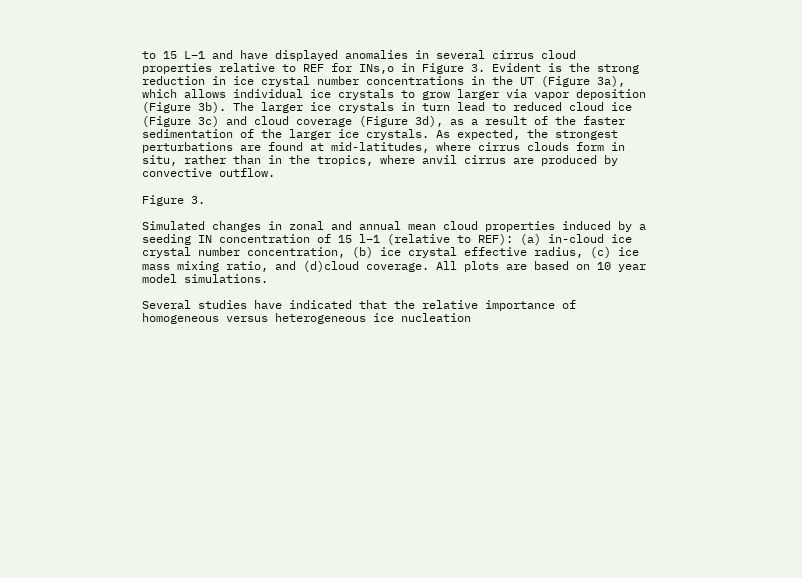to 15 L−1 and have displayed anomalies in several cirrus cloud properties relative to REF for INs,o in Figure 3. Evident is the strong reduction in ice crystal number concentrations in the UT (Figure 3a), which allows individual ice crystals to grow larger via vapor deposition (Figure 3b). The larger ice crystals in turn lead to reduced cloud ice (Figure 3c) and cloud coverage (Figure 3d), as a result of the faster sedimentation of the larger ice crystals. As expected, the strongest perturbations are found at mid-latitudes, where cirrus clouds form in situ, rather than in the tropics, where anvil cirrus are produced by convective outflow.

Figure 3.

Simulated changes in zonal and annual mean cloud properties induced by a seeding IN concentration of 15 l−1 (relative to REF): (a) in-cloud ice crystal number concentration, (b) ice crystal effective radius, (c) ice mass mixing ratio, and (d)cloud coverage. All plots are based on 10 year model simulations.

Several studies have indicated that the relative importance of homogeneous versus heterogeneous ice nucleation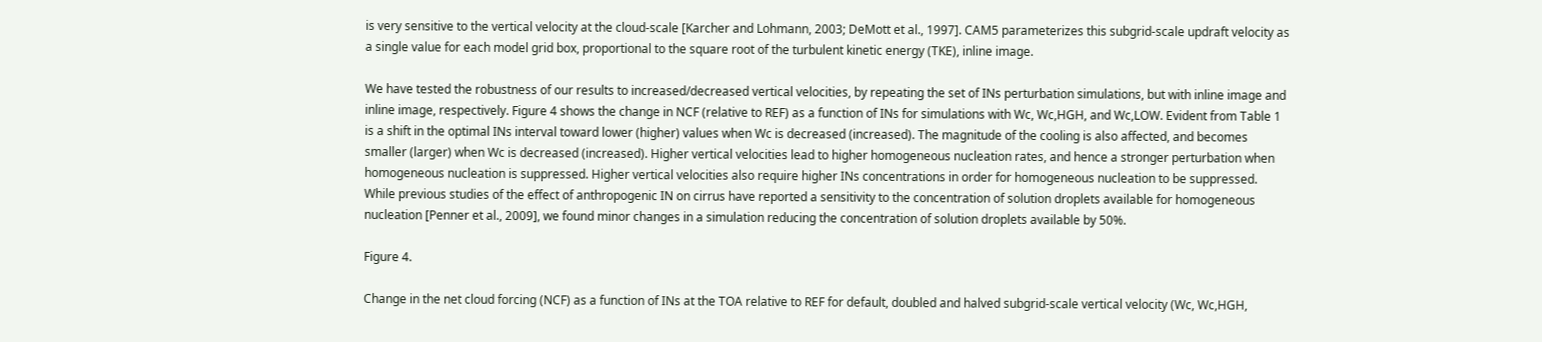is very sensitive to the vertical velocity at the cloud-scale [Karcher and Lohmann, 2003; DeMott et al., 1997]. CAM5 parameterizes this subgrid-scale updraft velocity as a single value for each model grid box, proportional to the square root of the turbulent kinetic energy (TKE), inline image.

We have tested the robustness of our results to increased/decreased vertical velocities, by repeating the set of INs perturbation simulations, but with inline image and inline image, respectively. Figure 4 shows the change in NCF (relative to REF) as a function of INs for simulations with Wc, Wc,HGH, and Wc,LOW. Evident from Table 1 is a shift in the optimal INs interval toward lower (higher) values when Wc is decreased (increased). The magnitude of the cooling is also affected, and becomes smaller (larger) when Wc is decreased (increased). Higher vertical velocities lead to higher homogeneous nucleation rates, and hence a stronger perturbation when homogeneous nucleation is suppressed. Higher vertical velocities also require higher INs concentrations in order for homogeneous nucleation to be suppressed. While previous studies of the effect of anthropogenic IN on cirrus have reported a sensitivity to the concentration of solution droplets available for homogeneous nucleation [Penner et al., 2009], we found minor changes in a simulation reducing the concentration of solution droplets available by 50%.

Figure 4.

Change in the net cloud forcing (NCF) as a function of INs at the TOA relative to REF for default, doubled and halved subgrid-scale vertical velocity (Wc, Wc,HGH,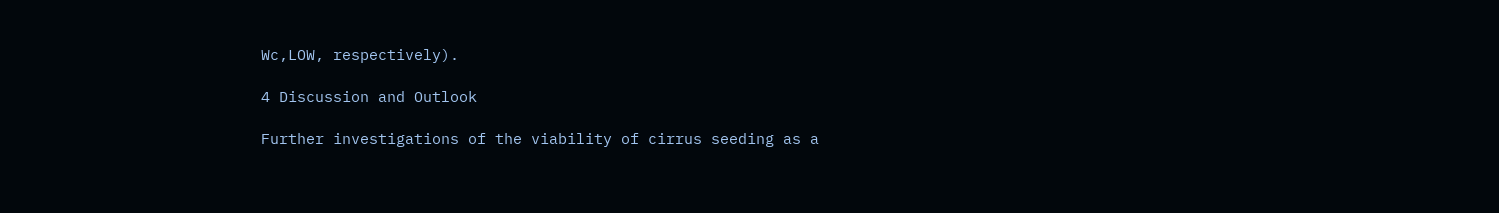Wc,LOW, respectively).

4 Discussion and Outlook

Further investigations of the viability of cirrus seeding as a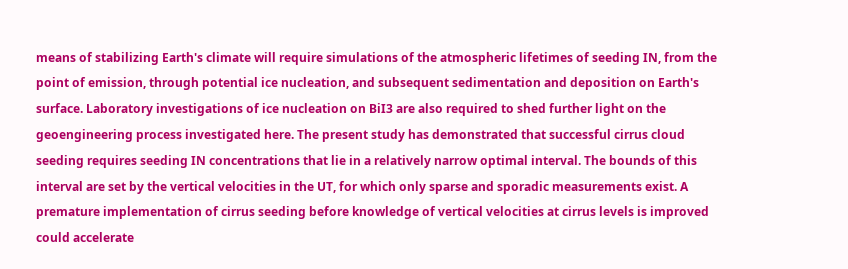means of stabilizing Earth's climate will require simulations of the atmospheric lifetimes of seeding IN, from the point of emission, through potential ice nucleation, and subsequent sedimentation and deposition on Earth's surface. Laboratory investigations of ice nucleation on BiI3 are also required to shed further light on the geoengineering process investigated here. The present study has demonstrated that successful cirrus cloud seeding requires seeding IN concentrations that lie in a relatively narrow optimal interval. The bounds of this interval are set by the vertical velocities in the UT, for which only sparse and sporadic measurements exist. A premature implementation of cirrus seeding before knowledge of vertical velocities at cirrus levels is improved could accelerate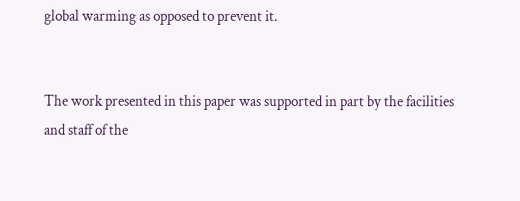global warming as opposed to prevent it.


The work presented in this paper was supported in part by the facilities and staff of the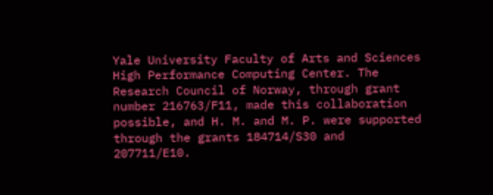Yale University Faculty of Arts and Sciences High Performance Computing Center. The Research Council of Norway, through grant number 216763/F11, made this collaboration possible, and H. M. and M. P. were supported through the grants 184714/S30 and 207711/E10.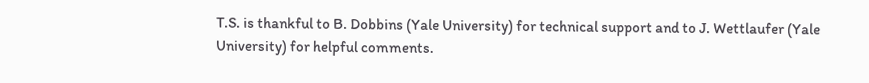T.S. is thankful to B. Dobbins (Yale University) for technical support and to J. Wettlaufer (Yale University) for helpful comments.